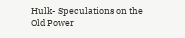Hulk- Speculations on the Old Power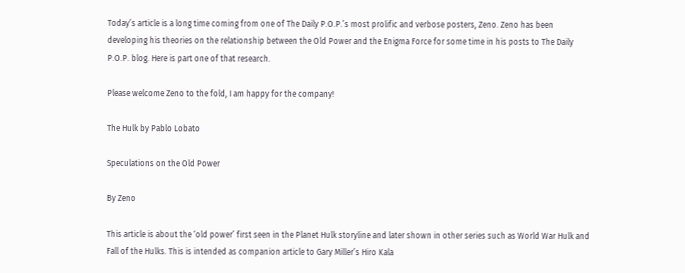Today’s article is a long time coming from one of The Daily P.O.P.’s most prolific and verbose posters, Zeno. Zeno has been developing his theories on the relationship between the Old Power and the Enigma Force for some time in his posts to The Daily P.O.P. blog. Here is part one of that research.

Please welcome Zeno to the fold, I am happy for the company!

The Hulk by Pablo Lobato

Speculations on the Old Power

By Zeno

This article is about the ‘old power’ first seen in the Planet Hulk storyline and later shown in other series such as World War Hulk and Fall of the Hulks. This is intended as companion article to Gary Miller’s Hiro Kala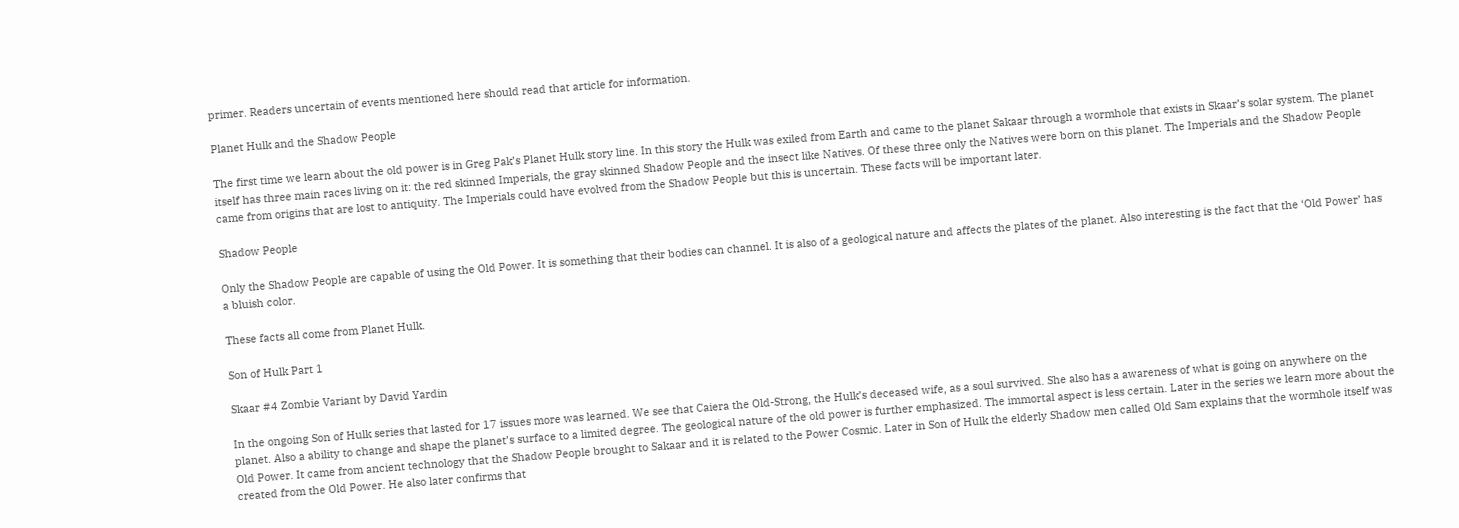primer. Readers uncertain of events mentioned here should read that article for information.

Planet Hulk and the Shadow People

The first time we learn about the old power is in Greg Pak’s Planet Hulk story line. In this story the Hulk was exiled from Earth and came to the planet Sakaar through a wormhole that exists in Skaar’s solar system. The planet itself has three main races living on it: the red skinned Imperials, the gray skinned Shadow People and the insect like Natives. Of these three only the Natives were born on this planet. The Imperials and the Shadow People came from origins that are lost to antiquity. The Imperials could have evolved from the Shadow People but this is uncertain. These facts will be important later.

Shadow People

Only the Shadow People are capable of using the Old Power. It is something that their bodies can channel. It is also of a geological nature and affects the plates of the planet. Also interesting is the fact that the ‘Old Power’ has a bluish color.

These facts all come from Planet Hulk.

Son of Hulk Part 1

Skaar #4 Zombie Variant by David Yardin

In the ongoing Son of Hulk series that lasted for 17 issues more was learned. We see that Caiera the Old-Strong, the Hulk’s deceased wife, as a soul survived. She also has a awareness of what is going on anywhere on the planet. Also a ability to change and shape the planet’s surface to a limited degree. The geological nature of the old power is further emphasized. The immortal aspect is less certain. Later in the series we learn more about the Old Power. It came from ancient technology that the Shadow People brought to Sakaar and it is related to the Power Cosmic. Later in Son of Hulk the elderly Shadow men called Old Sam explains that the wormhole itself was created from the Old Power. He also later confirms that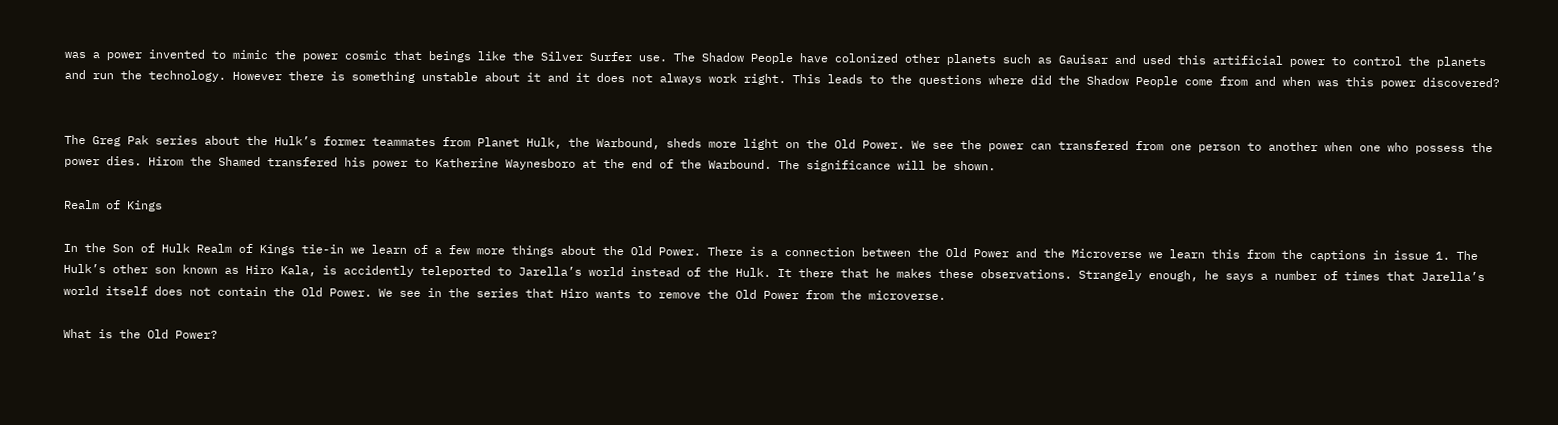was a power invented to mimic the power cosmic that beings like the Silver Surfer use. The Shadow People have colonized other planets such as Gauisar and used this artificial power to control the planets and run the technology. However there is something unstable about it and it does not always work right. This leads to the questions where did the Shadow People come from and when was this power discovered?


The Greg Pak series about the Hulk’s former teammates from Planet Hulk, the Warbound, sheds more light on the Old Power. We see the power can transfered from one person to another when one who possess the power dies. Hirom the Shamed transfered his power to Katherine Waynesboro at the end of the Warbound. The significance will be shown.

Realm of Kings

In the Son of Hulk Realm of Kings tie-in we learn of a few more things about the Old Power. There is a connection between the Old Power and the Microverse we learn this from the captions in issue 1. The Hulk’s other son known as Hiro Kala, is accidently teleported to Jarella’s world instead of the Hulk. It there that he makes these observations. Strangely enough, he says a number of times that Jarella’s world itself does not contain the Old Power. We see in the series that Hiro wants to remove the Old Power from the microverse.

What is the Old Power?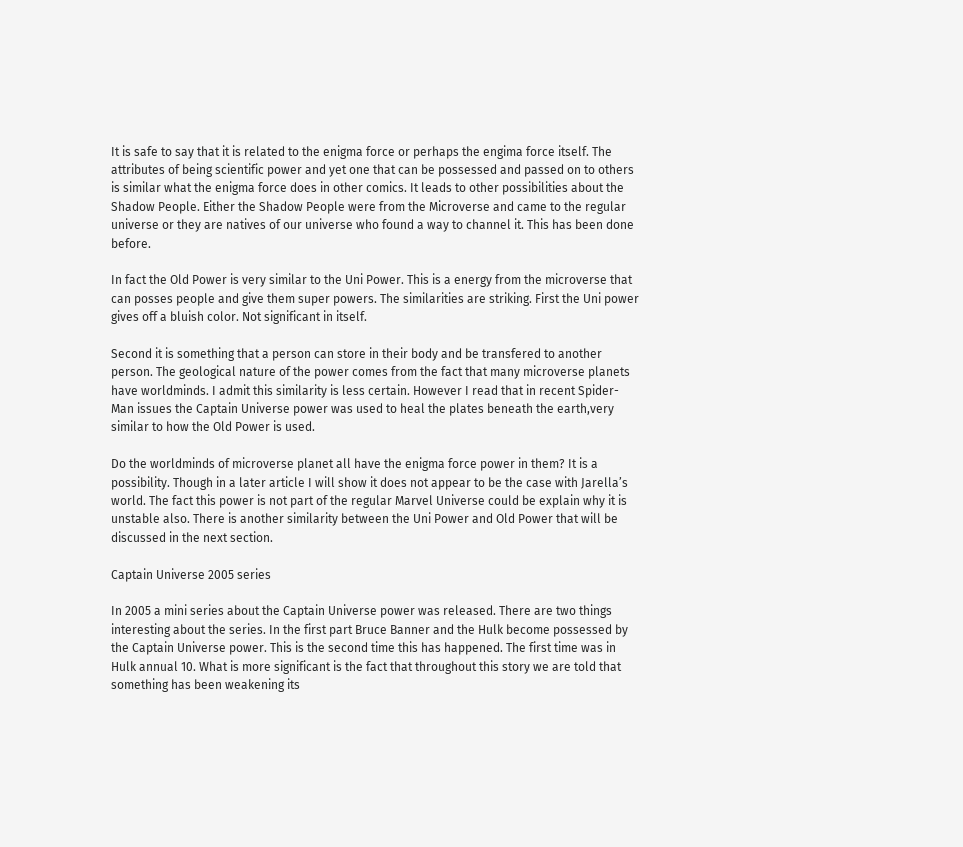It is safe to say that it is related to the enigma force or perhaps the engima force itself. The attributes of being scientific power and yet one that can be possessed and passed on to others is similar what the enigma force does in other comics. It leads to other possibilities about the Shadow People. Either the Shadow People were from the Microverse and came to the regular universe or they are natives of our universe who found a way to channel it. This has been done before.

In fact the Old Power is very similar to the Uni Power. This is a energy from the microverse that can posses people and give them super powers. The similarities are striking. First the Uni power gives off a bluish color. Not significant in itself.

Second it is something that a person can store in their body and be transfered to another person. The geological nature of the power comes from the fact that many microverse planets have worldminds. I admit this similarity is less certain. However I read that in recent Spider-Man issues the Captain Universe power was used to heal the plates beneath the earth,very similar to how the Old Power is used.

Do the worldminds of microverse planet all have the enigma force power in them? It is a possibility. Though in a later article I will show it does not appear to be the case with Jarella’s world. The fact this power is not part of the regular Marvel Universe could be explain why it is unstable also. There is another similarity between the Uni Power and Old Power that will be discussed in the next section.

Captain Universe 2005 series

In 2005 a mini series about the Captain Universe power was released. There are two things interesting about the series. In the first part Bruce Banner and the Hulk become possessed by the Captain Universe power. This is the second time this has happened. The first time was in Hulk annual 10. What is more significant is the fact that throughout this story we are told that something has been weakening its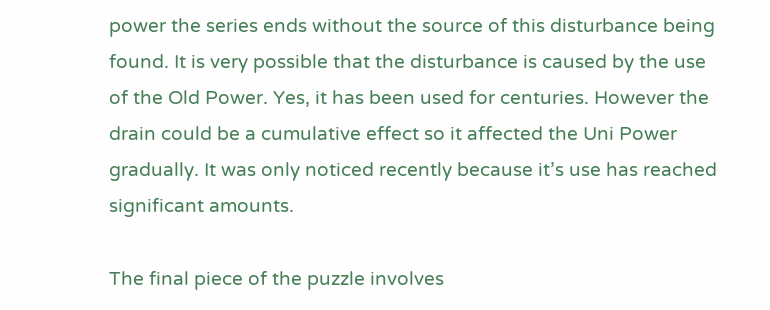power the series ends without the source of this disturbance being found. It is very possible that the disturbance is caused by the use of the Old Power. Yes, it has been used for centuries. However the drain could be a cumulative effect so it affected the Uni Power gradually. It was only noticed recently because it’s use has reached significant amounts.

The final piece of the puzzle involves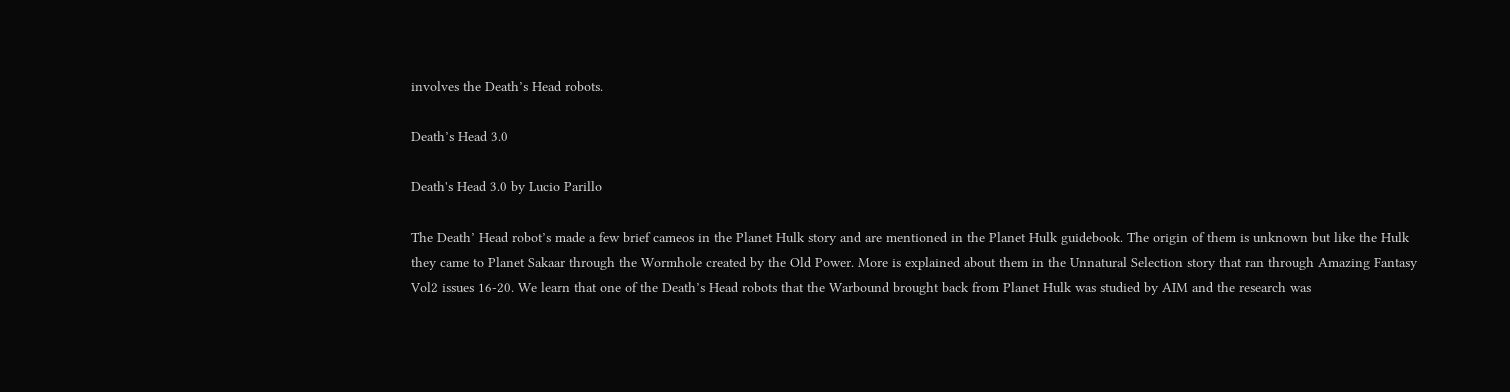involves the Death’s Head robots.

Death’s Head 3.0

Death's Head 3.0 by Lucio Parillo

The Death’ Head robot’s made a few brief cameos in the Planet Hulk story and are mentioned in the Planet Hulk guidebook. The origin of them is unknown but like the Hulk they came to Planet Sakaar through the Wormhole created by the Old Power. More is explained about them in the Unnatural Selection story that ran through Amazing Fantasy Vol2 issues 16-20. We learn that one of the Death’s Head robots that the Warbound brought back from Planet Hulk was studied by AIM and the research was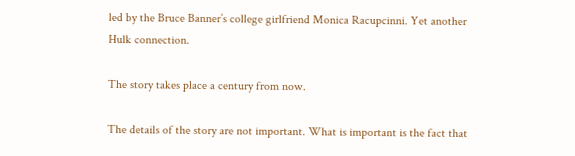led by the Bruce Banner’s college girlfriend Monica Racupcinni. Yet another Hulk connection.

The story takes place a century from now.

The details of the story are not important. What is important is the fact that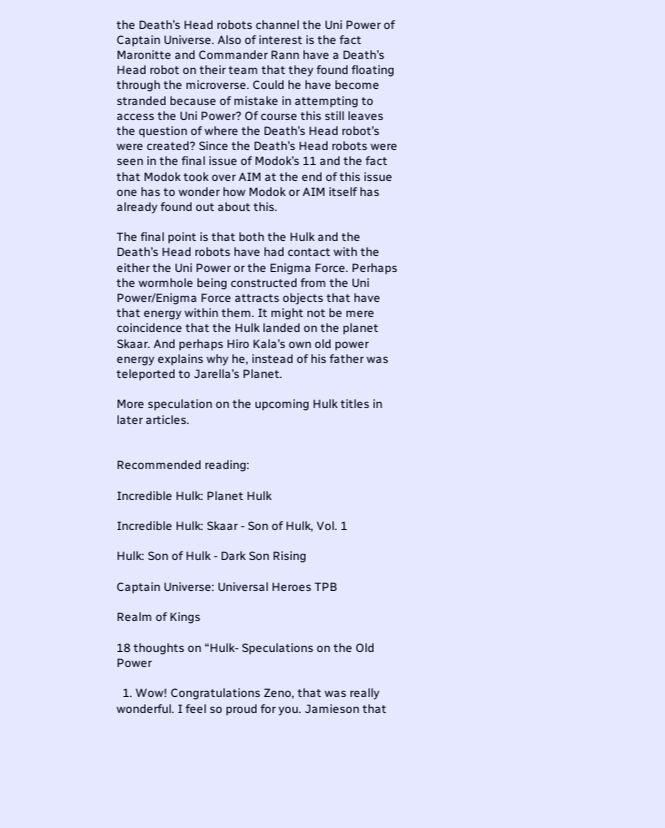the Death’s Head robots channel the Uni Power of Captain Universe. Also of interest is the fact Maronitte and Commander Rann have a Death’s Head robot on their team that they found floating through the microverse. Could he have become stranded because of mistake in attempting to access the Uni Power? Of course this still leaves the question of where the Death’s Head robot’s were created? Since the Death’s Head robots were seen in the final issue of Modok’s 11 and the fact that Modok took over AIM at the end of this issue one has to wonder how Modok or AIM itself has already found out about this.

The final point is that both the Hulk and the Death’s Head robots have had contact with the either the Uni Power or the Enigma Force. Perhaps the wormhole being constructed from the Uni Power/Enigma Force attracts objects that have that energy within them. It might not be mere coincidence that the Hulk landed on the planet Skaar. And perhaps Hiro Kala’s own old power energy explains why he, instead of his father was teleported to Jarella’s Planet.

More speculation on the upcoming Hulk titles in later articles.


Recommended reading:

Incredible Hulk: Planet Hulk

Incredible Hulk: Skaar - Son of Hulk, Vol. 1

Hulk: Son of Hulk - Dark Son Rising

Captain Universe: Universal Heroes TPB

Realm of Kings

18 thoughts on “Hulk- Speculations on the Old Power

  1. Wow! Congratulations Zeno, that was really wonderful. I feel so proud for you. Jamieson that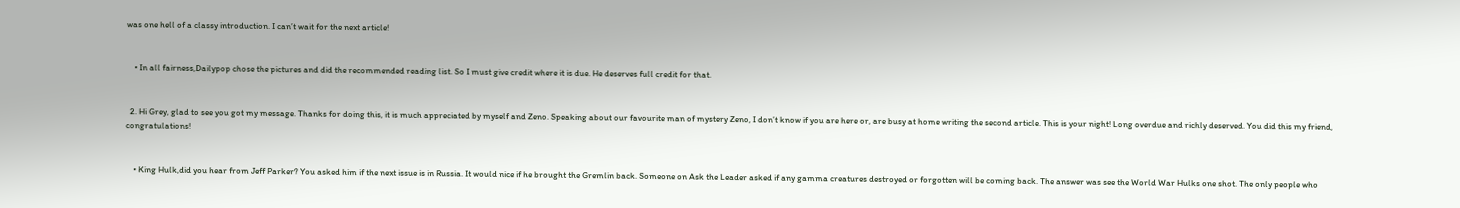was one hell of a classy introduction. I can’t wait for the next article!


    • In all fairness,Dailypop chose the pictures and did the recommended reading list. So I must give credit where it is due. He deserves full credit for that.


  2. Hi Grey, glad to see you got my message. Thanks for doing this, it is much appreciated by myself and Zeno. Speaking about our favourite man of mystery Zeno, I don’t know if you are here or, are busy at home writing the second article. This is your night! Long overdue and richly deserved. You did this my friend, congratulations!


    • King Hulk,did you hear from Jeff Parker? You asked him if the next issue is in Russia. It would nice if he brought the Gremlin back. Someone on Ask the Leader asked if any gamma creatures destroyed or forgotten will be coming back. The answer was see the World War Hulks one shot. The only people who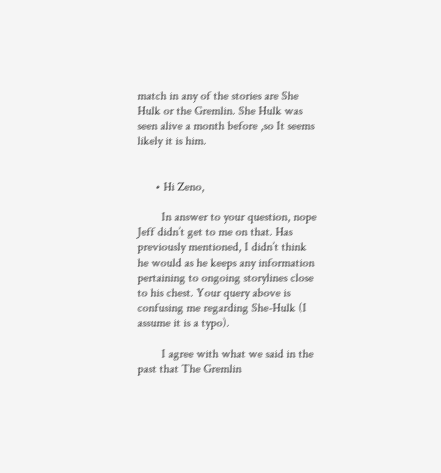match in any of the stories are She Hulk or the Gremlin. She Hulk was seen alive a month before ,so It seems likely it is him.


      • Hi Zeno,

        In answer to your question, nope Jeff didn’t get to me on that. Has previously mentioned, I didn’t think he would as he keeps any information pertaining to ongoing storylines close to his chest. Your query above is confusing me regarding She-Hulk (I assume it is a typo).

        I agree with what we said in the past that The Gremlin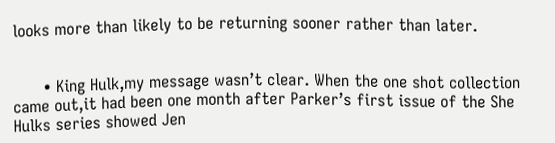looks more than likely to be returning sooner rather than later.


      • King Hulk,my message wasn’t clear. When the one shot collection came out,it had been one month after Parker’s first issue of the She Hulks series showed Jen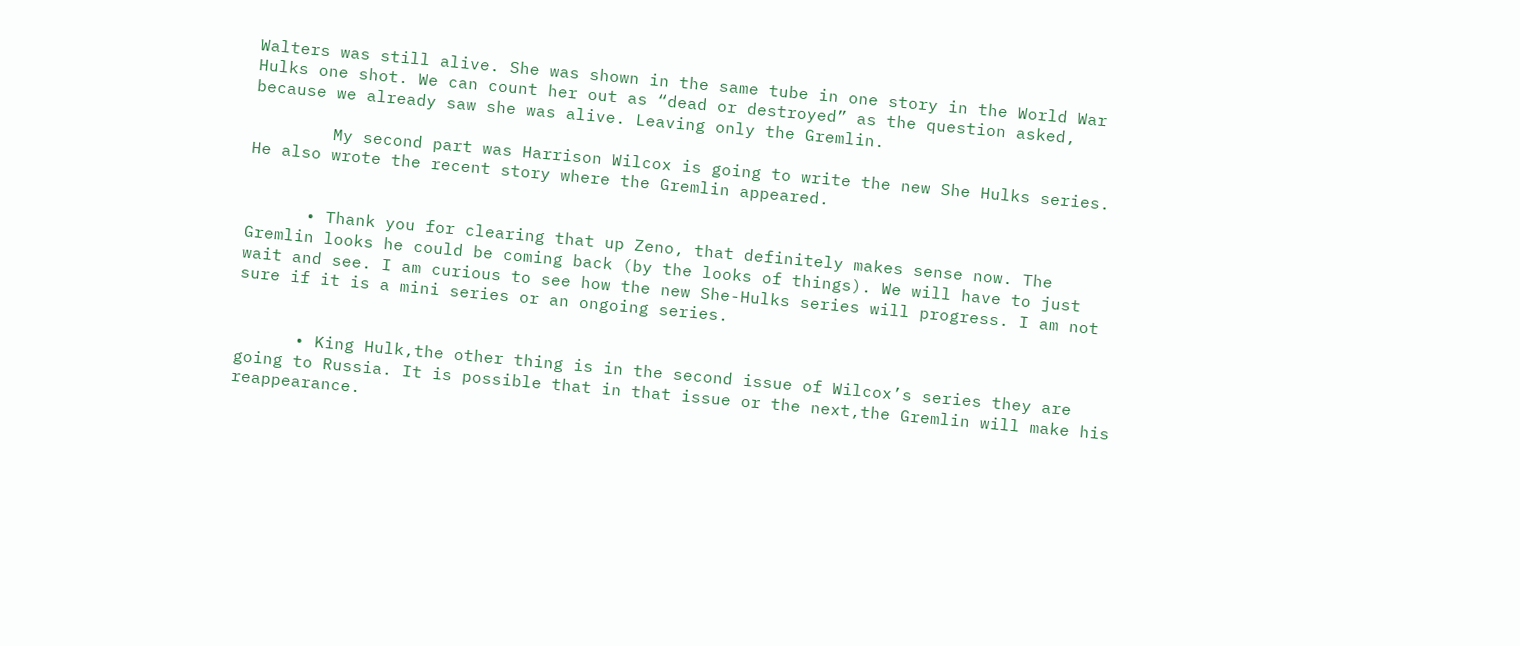Walters was still alive. She was shown in the same tube in one story in the World War Hulks one shot. We can count her out as “dead or destroyed” as the question asked, because we already saw she was alive. Leaving only the Gremlin.

        My second part was Harrison Wilcox is going to write the new She Hulks series. He also wrote the recent story where the Gremlin appeared.


      • Thank you for clearing that up Zeno, that definitely makes sense now. The Gremlin looks he could be coming back (by the looks of things). We will have to just wait and see. I am curious to see how the new She-Hulks series will progress. I am not sure if it is a mini series or an ongoing series.


      • King Hulk,the other thing is in the second issue of Wilcox’s series they are going to Russia. It is possible that in that issue or the next,the Gremlin will make his reappearance.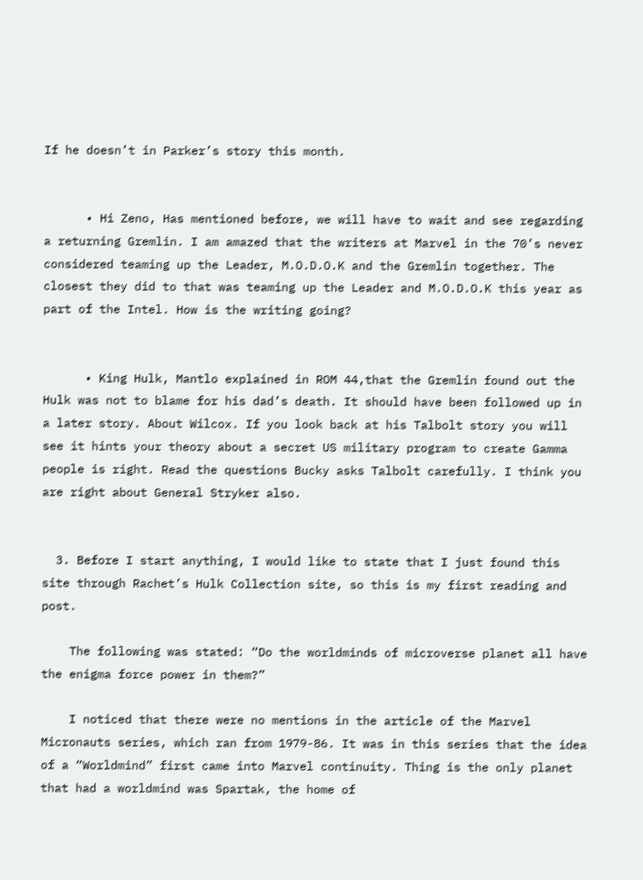If he doesn’t in Parker’s story this month.


      • Hi Zeno, Has mentioned before, we will have to wait and see regarding a returning Gremlin. I am amazed that the writers at Marvel in the 70’s never considered teaming up the Leader, M.O.D.O.K and the Gremlin together. The closest they did to that was teaming up the Leader and M.O.D.O.K this year as part of the Intel. How is the writing going?


      • King Hulk, Mantlo explained in ROM 44,that the Gremlin found out the Hulk was not to blame for his dad’s death. It should have been followed up in a later story. About Wilcox. If you look back at his Talbolt story you will see it hints your theory about a secret US military program to create Gamma people is right. Read the questions Bucky asks Talbolt carefully. I think you are right about General Stryker also.


  3. Before I start anything, I would like to state that I just found this site through Rachet’s Hulk Collection site, so this is my first reading and post.

    The following was stated: “Do the worldminds of microverse planet all have the enigma force power in them?”

    I noticed that there were no mentions in the article of the Marvel Micronauts series, which ran from 1979-86. It was in this series that the idea of a “Worldmind” first came into Marvel continuity. Thing is the only planet that had a worldmind was Spartak, the home of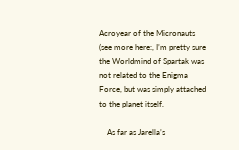Acroyear of the Micronauts (see more here:, I’m pretty sure the Worldmind of Spartak was not related to the Enigma Force, but was simply attached to the planet itself.

    As far as Jarella’s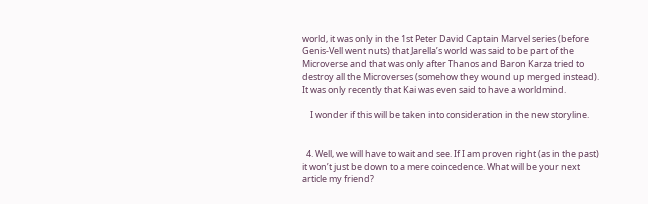world, it was only in the 1st Peter David Captain Marvel series (before Genis-Vell went nuts) that Jarella’s world was said to be part of the Microverse and that was only after Thanos and Baron Karza tried to destroy all the Microverses (somehow they wound up merged instead). It was only recently that Kai was even said to have a worldmind.

    I wonder if this will be taken into consideration in the new storyline.


  4. Well, we will have to wait and see. If I am proven right (as in the past) it won’t just be down to a mere coincedence. What will be your next article my friend?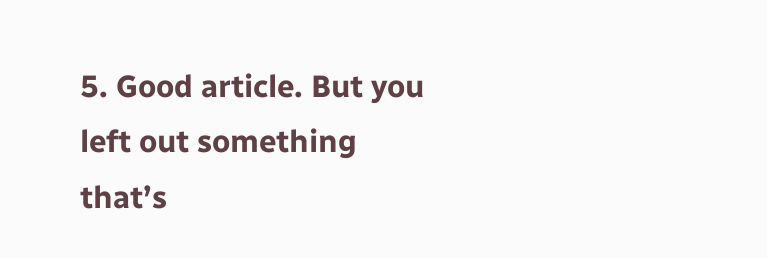5. Good article. But you left out something that’s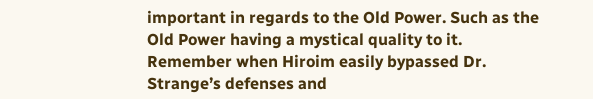important in regards to the Old Power. Such as the Old Power having a mystical quality to it. Remember when Hiroim easily bypassed Dr. Strange’s defenses and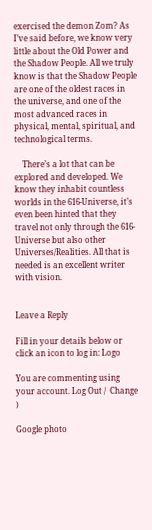exercised the demon Zom? As I’ve said before, we know very little about the Old Power and the Shadow People. All we truly know is that the Shadow People are one of the oldest races in the universe, and one of the most advanced races in physical, mental, spiritual, and technological terms.

    There’s a lot that can be explored and developed. We know they inhabit countless worlds in the 616-Universe, it’s even been hinted that they travel not only through the 616-Universe but also other Universes/Realities. All that is needed is an excellent writer with vision.


Leave a Reply

Fill in your details below or click an icon to log in: Logo

You are commenting using your account. Log Out /  Change )

Google photo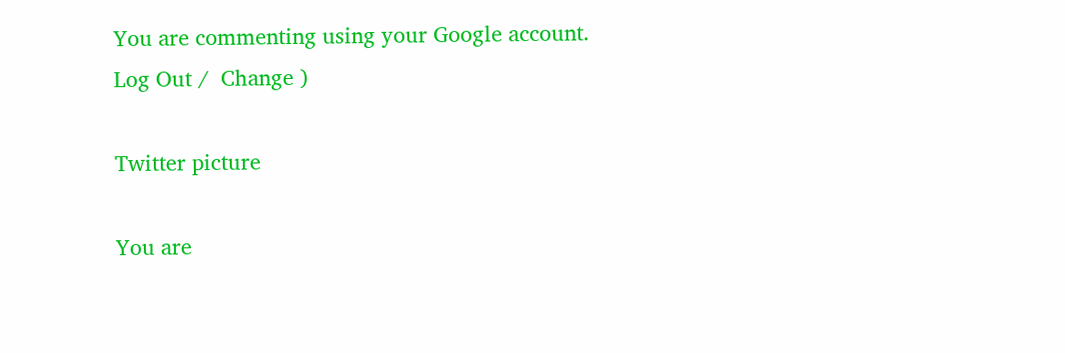You are commenting using your Google account. Log Out /  Change )

Twitter picture

You are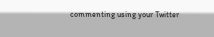commenting using your Twitter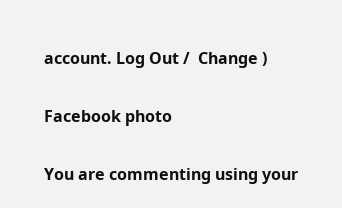account. Log Out /  Change )

Facebook photo

You are commenting using your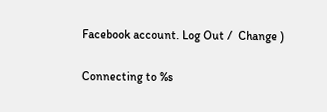Facebook account. Log Out /  Change )

Connecting to %s